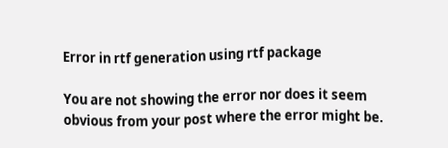Error in rtf generation using rtf package

You are not showing the error nor does it seem obvious from your post where the error might be.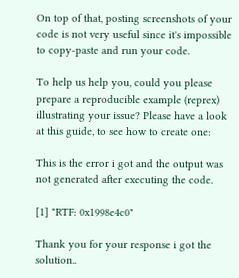On top of that, posting screenshots of your code is not very useful since it's impossible to copy-paste and run your code.

To help us help you, could you please prepare a reproducible example (reprex) illustrating your issue? Please have a look at this guide, to see how to create one:

This is the error i got and the output was not generated after executing the code.

[1] "RTF: 0x1998e4c0"

Thank you for your response i got the solution..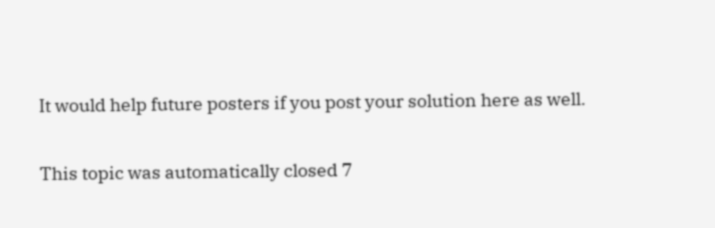It would help future posters if you post your solution here as well.

This topic was automatically closed 7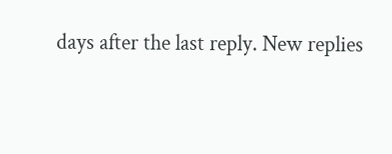days after the last reply. New replies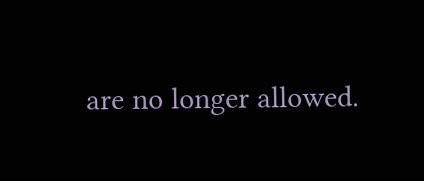are no longer allowed.